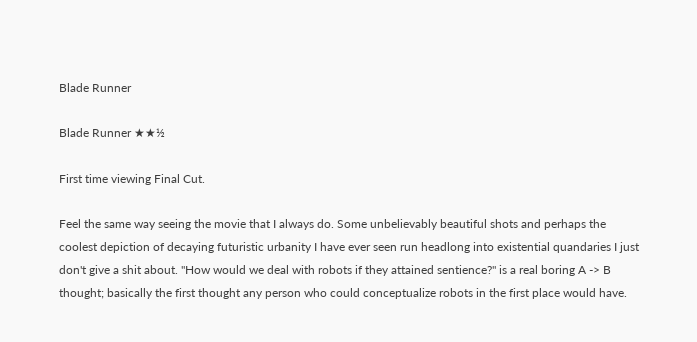Blade Runner

Blade Runner ★★½

First time viewing Final Cut.

Feel the same way seeing the movie that I always do. Some unbelievably beautiful shots and perhaps the coolest depiction of decaying futuristic urbanity I have ever seen run headlong into existential quandaries I just don't give a shit about. "How would we deal with robots if they attained sentience?" is a real boring A -> B thought; basically the first thought any person who could conceptualize robots in the first place would have.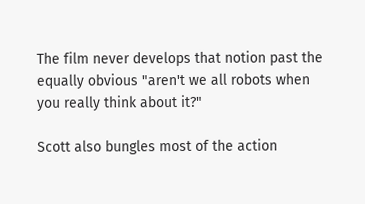The film never develops that notion past the equally obvious "aren't we all robots when you really think about it?"

Scott also bungles most of the action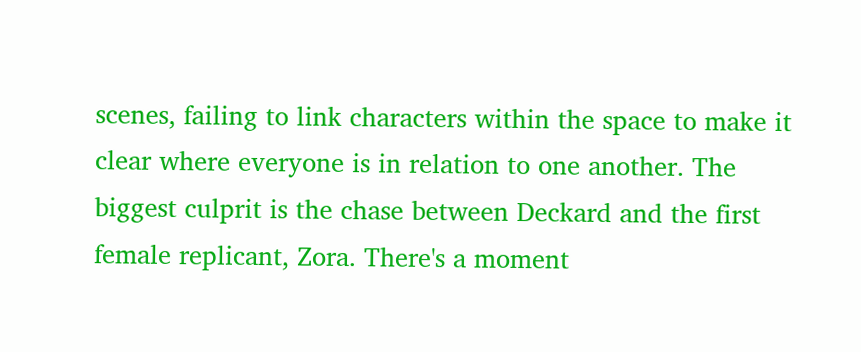scenes, failing to link characters within the space to make it clear where everyone is in relation to one another. The biggest culprit is the chase between Deckard and the first female replicant, Zora. There's a moment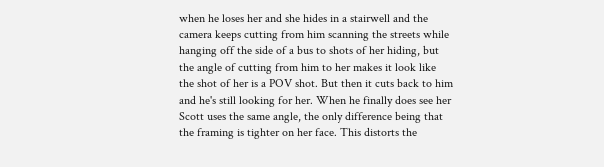when he loses her and she hides in a stairwell and the camera keeps cutting from him scanning the streets while hanging off the side of a bus to shots of her hiding, but the angle of cutting from him to her makes it look like the shot of her is a POV shot. But then it cuts back to him and he's still looking for her. When he finally does see her Scott uses the same angle, the only difference being that the framing is tighter on her face. This distorts the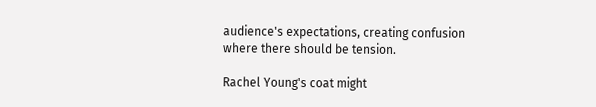audience's expectations, creating confusion where there should be tension.

Rachel Young's coat might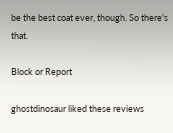be the best coat ever, though. So there's that.

Block or Report

ghostdinosaur liked these reviews